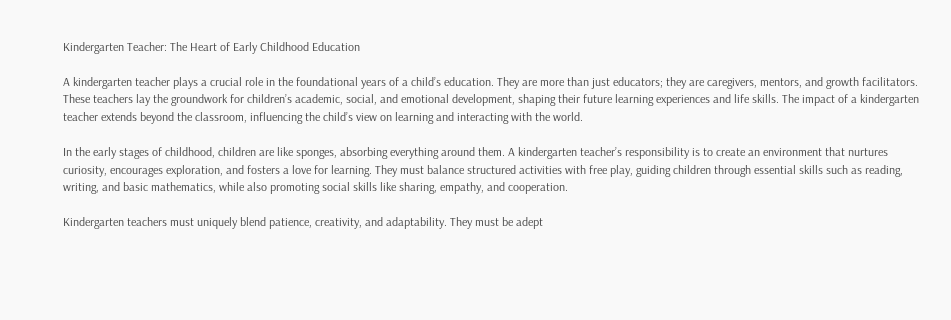Kindergarten Teacher: The Heart of Early Childhood Education

A kindergarten teacher plays a crucial role in the foundational years of a child’s education. They are more than just educators; they are caregivers, mentors, and growth facilitators. These teachers lay the groundwork for children’s academic, social, and emotional development, shaping their future learning experiences and life skills. The impact of a kindergarten teacher extends beyond the classroom, influencing the child’s view on learning and interacting with the world.

In the early stages of childhood, children are like sponges, absorbing everything around them. A kindergarten teacher’s responsibility is to create an environment that nurtures curiosity, encourages exploration, and fosters a love for learning. They must balance structured activities with free play, guiding children through essential skills such as reading, writing, and basic mathematics, while also promoting social skills like sharing, empathy, and cooperation.

Kindergarten teachers must uniquely blend patience, creativity, and adaptability. They must be adept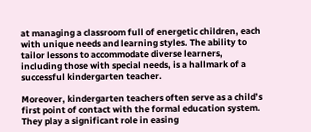at managing a classroom full of energetic children, each with unique needs and learning styles. The ability to tailor lessons to accommodate diverse learners, including those with special needs, is a hallmark of a successful kindergarten teacher.

Moreover, kindergarten teachers often serve as a child’s first point of contact with the formal education system. They play a significant role in easing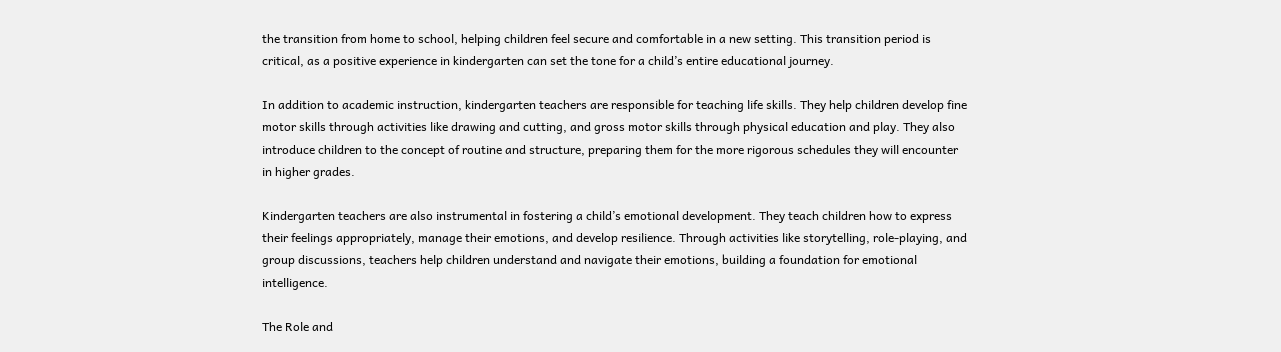the transition from home to school, helping children feel secure and comfortable in a new setting. This transition period is critical, as a positive experience in kindergarten can set the tone for a child’s entire educational journey.

In addition to academic instruction, kindergarten teachers are responsible for teaching life skills. They help children develop fine motor skills through activities like drawing and cutting, and gross motor skills through physical education and play. They also introduce children to the concept of routine and structure, preparing them for the more rigorous schedules they will encounter in higher grades.

Kindergarten teachers are also instrumental in fostering a child’s emotional development. They teach children how to express their feelings appropriately, manage their emotions, and develop resilience. Through activities like storytelling, role-playing, and group discussions, teachers help children understand and navigate their emotions, building a foundation for emotional intelligence.

The Role and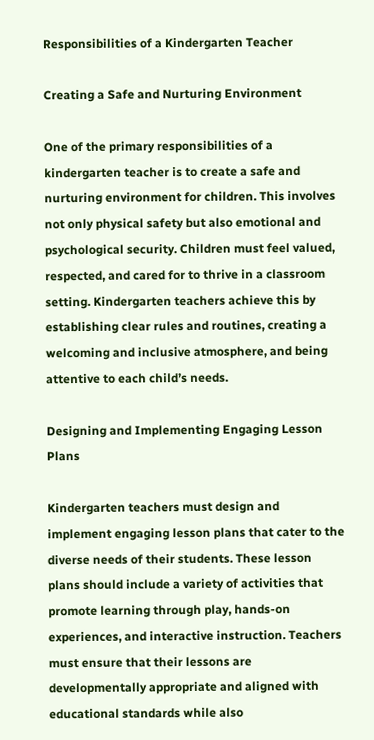Responsibilities of a Kindergarten Teacher

Creating a Safe and Nurturing Environment

One of the primary responsibilities of a kindergarten teacher is to create a safe and nurturing environment for children. This involves not only physical safety but also emotional and psychological security. Children must feel valued, respected, and cared for to thrive in a classroom setting. Kindergarten teachers achieve this by establishing clear rules and routines, creating a welcoming and inclusive atmosphere, and being attentive to each child’s needs.

Designing and Implementing Engaging Lesson Plans

Kindergarten teachers must design and implement engaging lesson plans that cater to the diverse needs of their students. These lesson plans should include a variety of activities that promote learning through play, hands-on experiences, and interactive instruction. Teachers must ensure that their lessons are developmentally appropriate and aligned with educational standards while also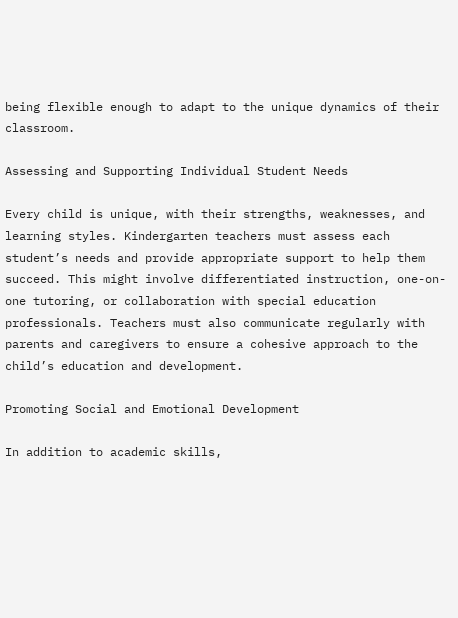being flexible enough to adapt to the unique dynamics of their classroom.

Assessing and Supporting Individual Student Needs

Every child is unique, with their strengths, weaknesses, and learning styles. Kindergarten teachers must assess each student’s needs and provide appropriate support to help them succeed. This might involve differentiated instruction, one-on-one tutoring, or collaboration with special education professionals. Teachers must also communicate regularly with parents and caregivers to ensure a cohesive approach to the child’s education and development.

Promoting Social and Emotional Development

In addition to academic skills,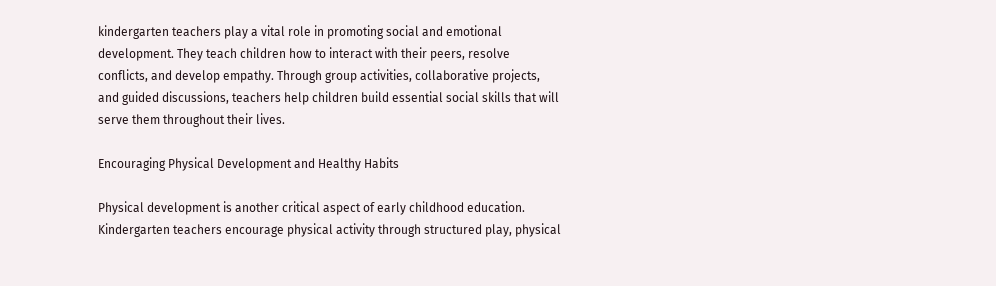kindergarten teachers play a vital role in promoting social and emotional development. They teach children how to interact with their peers, resolve conflicts, and develop empathy. Through group activities, collaborative projects, and guided discussions, teachers help children build essential social skills that will serve them throughout their lives.

Encouraging Physical Development and Healthy Habits

Physical development is another critical aspect of early childhood education. Kindergarten teachers encourage physical activity through structured play, physical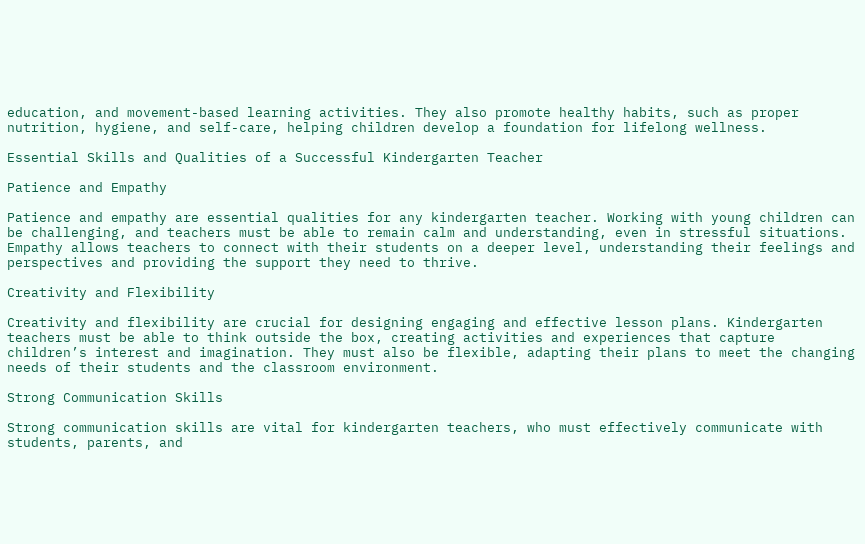education, and movement-based learning activities. They also promote healthy habits, such as proper nutrition, hygiene, and self-care, helping children develop a foundation for lifelong wellness.

Essential Skills and Qualities of a Successful Kindergarten Teacher

Patience and Empathy

Patience and empathy are essential qualities for any kindergarten teacher. Working with young children can be challenging, and teachers must be able to remain calm and understanding, even in stressful situations. Empathy allows teachers to connect with their students on a deeper level, understanding their feelings and perspectives and providing the support they need to thrive.

Creativity and Flexibility

Creativity and flexibility are crucial for designing engaging and effective lesson plans. Kindergarten teachers must be able to think outside the box, creating activities and experiences that capture children’s interest and imagination. They must also be flexible, adapting their plans to meet the changing needs of their students and the classroom environment.

Strong Communication Skills

Strong communication skills are vital for kindergarten teachers, who must effectively communicate with students, parents, and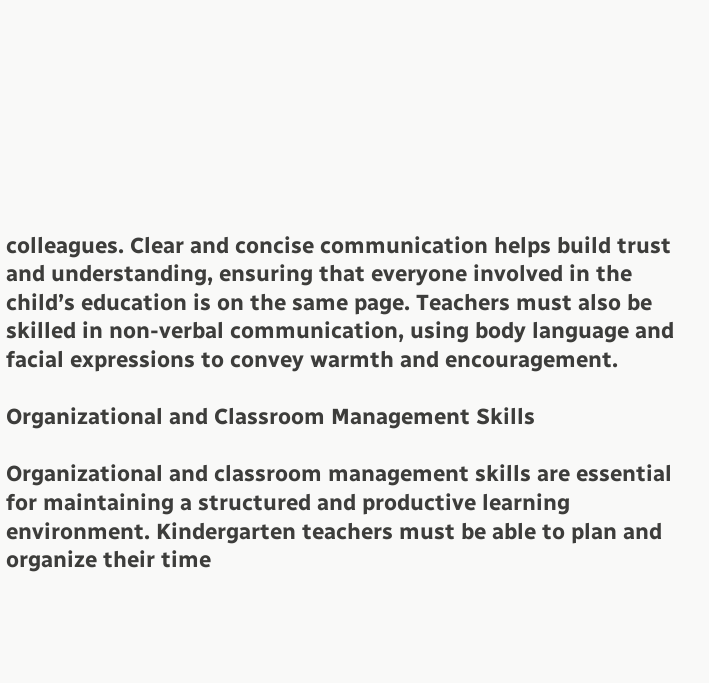colleagues. Clear and concise communication helps build trust and understanding, ensuring that everyone involved in the child’s education is on the same page. Teachers must also be skilled in non-verbal communication, using body language and facial expressions to convey warmth and encouragement.

Organizational and Classroom Management Skills

Organizational and classroom management skills are essential for maintaining a structured and productive learning environment. Kindergarten teachers must be able to plan and organize their time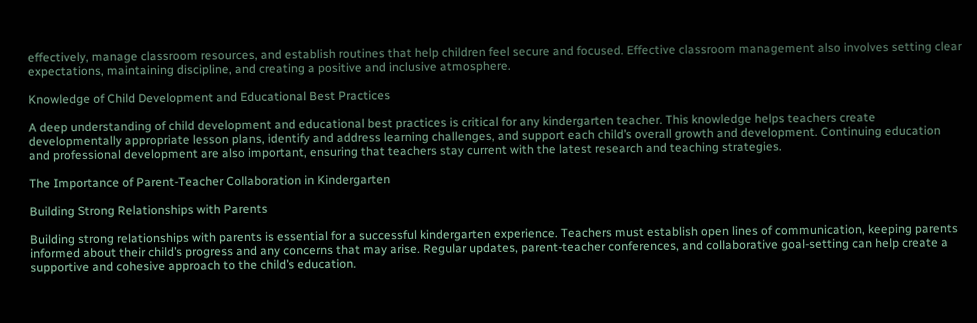effectively, manage classroom resources, and establish routines that help children feel secure and focused. Effective classroom management also involves setting clear expectations, maintaining discipline, and creating a positive and inclusive atmosphere.

Knowledge of Child Development and Educational Best Practices

A deep understanding of child development and educational best practices is critical for any kindergarten teacher. This knowledge helps teachers create developmentally appropriate lesson plans, identify and address learning challenges, and support each child’s overall growth and development. Continuing education and professional development are also important, ensuring that teachers stay current with the latest research and teaching strategies.

The Importance of Parent-Teacher Collaboration in Kindergarten

Building Strong Relationships with Parents

Building strong relationships with parents is essential for a successful kindergarten experience. Teachers must establish open lines of communication, keeping parents informed about their child’s progress and any concerns that may arise. Regular updates, parent-teacher conferences, and collaborative goal-setting can help create a supportive and cohesive approach to the child’s education.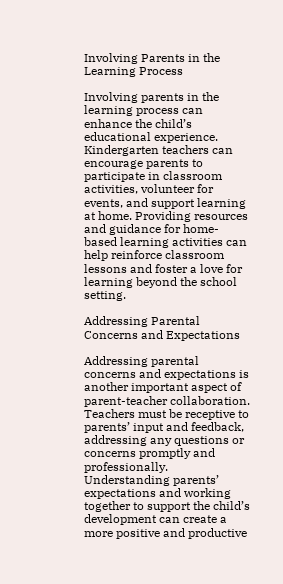Involving Parents in the Learning Process

Involving parents in the learning process can enhance the child’s educational experience. Kindergarten teachers can encourage parents to participate in classroom activities, volunteer for events, and support learning at home. Providing resources and guidance for home-based learning activities can help reinforce classroom lessons and foster a love for learning beyond the school setting.

Addressing Parental Concerns and Expectations

Addressing parental concerns and expectations is another important aspect of parent-teacher collaboration. Teachers must be receptive to parents’ input and feedback, addressing any questions or concerns promptly and professionally. Understanding parents’ expectations and working together to support the child’s development can create a more positive and productive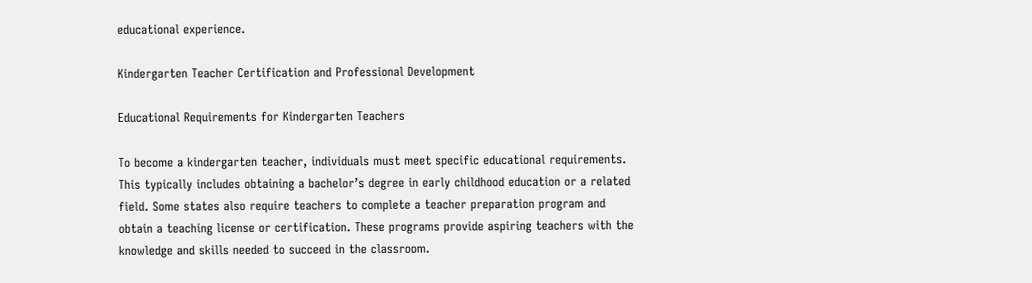educational experience.

Kindergarten Teacher Certification and Professional Development

Educational Requirements for Kindergarten Teachers

To become a kindergarten teacher, individuals must meet specific educational requirements. This typically includes obtaining a bachelor’s degree in early childhood education or a related field. Some states also require teachers to complete a teacher preparation program and obtain a teaching license or certification. These programs provide aspiring teachers with the knowledge and skills needed to succeed in the classroom.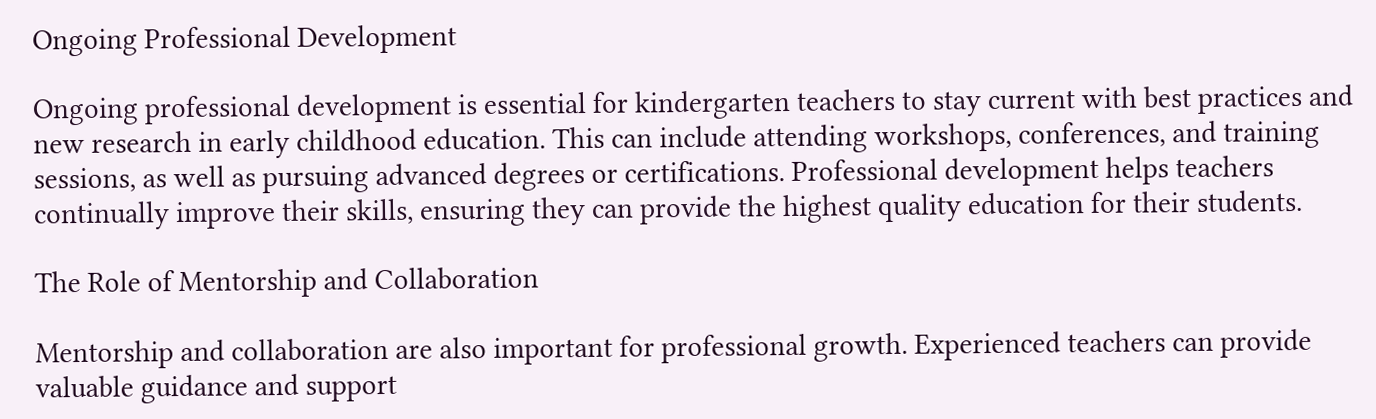Ongoing Professional Development

Ongoing professional development is essential for kindergarten teachers to stay current with best practices and new research in early childhood education. This can include attending workshops, conferences, and training sessions, as well as pursuing advanced degrees or certifications. Professional development helps teachers continually improve their skills, ensuring they can provide the highest quality education for their students.

The Role of Mentorship and Collaboration

Mentorship and collaboration are also important for professional growth. Experienced teachers can provide valuable guidance and support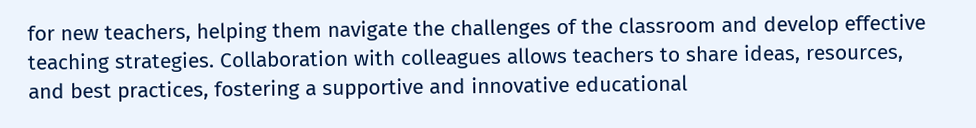for new teachers, helping them navigate the challenges of the classroom and develop effective teaching strategies. Collaboration with colleagues allows teachers to share ideas, resources, and best practices, fostering a supportive and innovative educational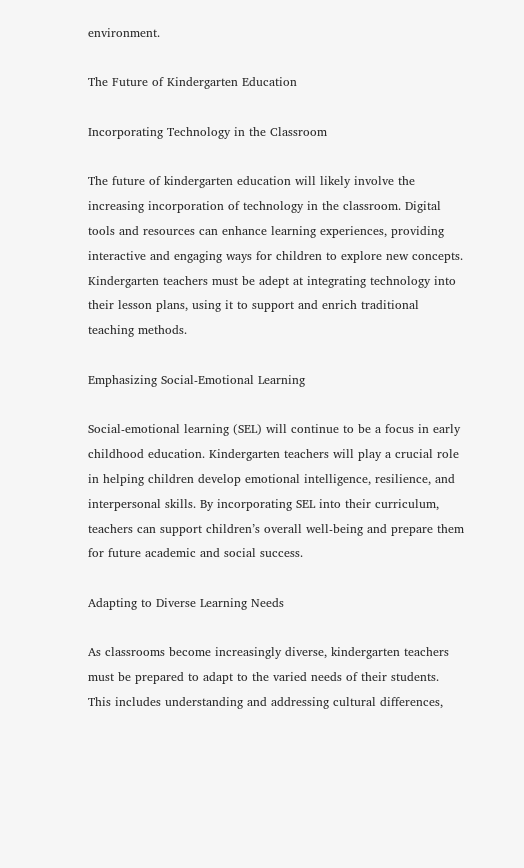environment.

The Future of Kindergarten Education

Incorporating Technology in the Classroom

The future of kindergarten education will likely involve the increasing incorporation of technology in the classroom. Digital tools and resources can enhance learning experiences, providing interactive and engaging ways for children to explore new concepts. Kindergarten teachers must be adept at integrating technology into their lesson plans, using it to support and enrich traditional teaching methods.

Emphasizing Social-Emotional Learning

Social-emotional learning (SEL) will continue to be a focus in early childhood education. Kindergarten teachers will play a crucial role in helping children develop emotional intelligence, resilience, and interpersonal skills. By incorporating SEL into their curriculum, teachers can support children’s overall well-being and prepare them for future academic and social success.

Adapting to Diverse Learning Needs

As classrooms become increasingly diverse, kindergarten teachers must be prepared to adapt to the varied needs of their students. This includes understanding and addressing cultural differences,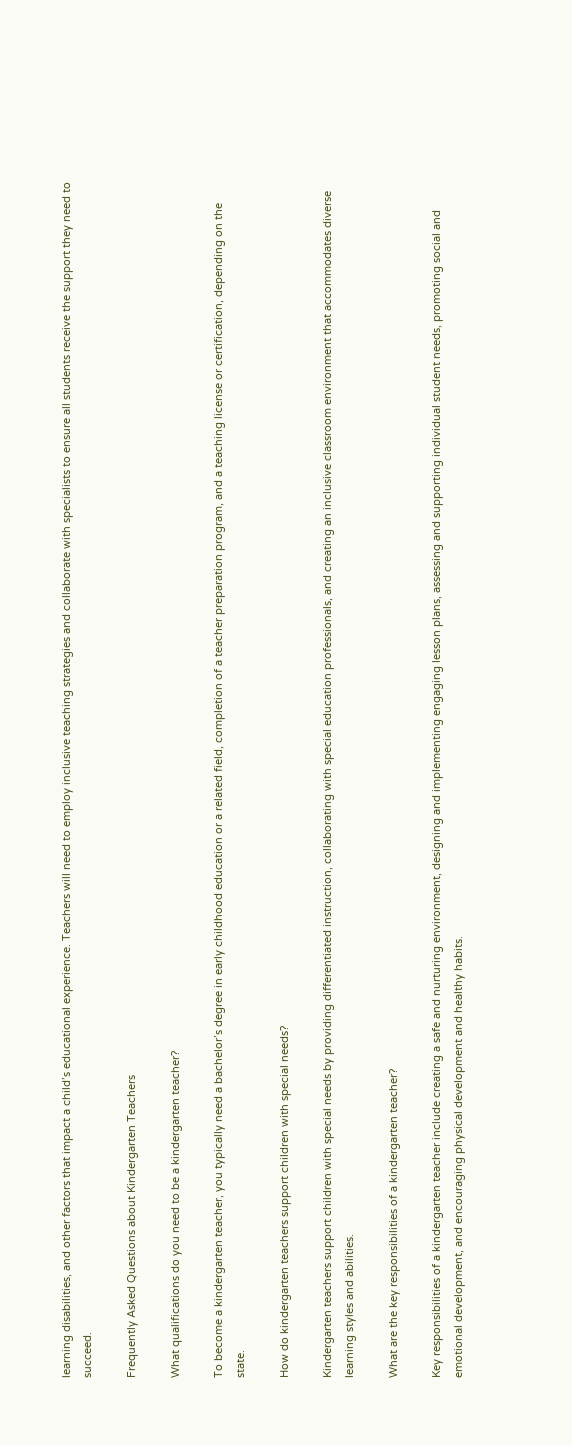learning disabilities, and other factors that impact a child’s educational experience. Teachers will need to employ inclusive teaching strategies and collaborate with specialists to ensure all students receive the support they need to succeed.

Frequently Asked Questions about Kindergarten Teachers

What qualifications do you need to be a kindergarten teacher?

To become a kindergarten teacher, you typically need a bachelor’s degree in early childhood education or a related field, completion of a teacher preparation program, and a teaching license or certification, depending on the state.

How do kindergarten teachers support children with special needs?

Kindergarten teachers support children with special needs by providing differentiated instruction, collaborating with special education professionals, and creating an inclusive classroom environment that accommodates diverse learning styles and abilities.

What are the key responsibilities of a kindergarten teacher?

Key responsibilities of a kindergarten teacher include creating a safe and nurturing environment, designing and implementing engaging lesson plans, assessing and supporting individual student needs, promoting social and emotional development, and encouraging physical development and healthy habits.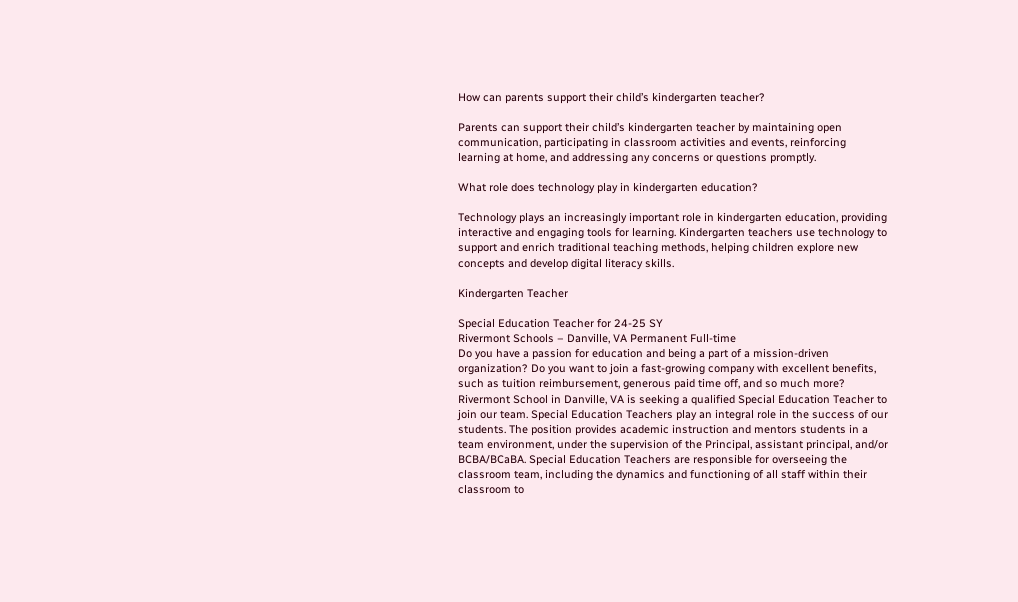How can parents support their child’s kindergarten teacher?

Parents can support their child’s kindergarten teacher by maintaining open communication, participating in classroom activities and events, reinforcing learning at home, and addressing any concerns or questions promptly.

What role does technology play in kindergarten education?

Technology plays an increasingly important role in kindergarten education, providing interactive and engaging tools for learning. Kindergarten teachers use technology to support and enrich traditional teaching methods, helping children explore new concepts and develop digital literacy skills.

Kindergarten Teacher

Special Education Teacher for 24-25 SY
Rivermont Schools – Danville, VA Permanent Full-time
Do you have a passion for education and being a part of a mission-driven organization? Do you want to join a fast-growing company with excellent benefits, such as tuition reimbursement, generous paid time off, and so much more?
Rivermont School in Danville, VA is seeking a qualified Special Education Teacher to join our team. Special Education Teachers play an integral role in the success of our students. The position provides academic instruction and mentors students in a team environment, under the supervision of the Principal, assistant principal, and/or BCBA/BCaBA. Special Education Teachers are responsible for overseeing the classroom team, including the dynamics and functioning of all staff within their classroom to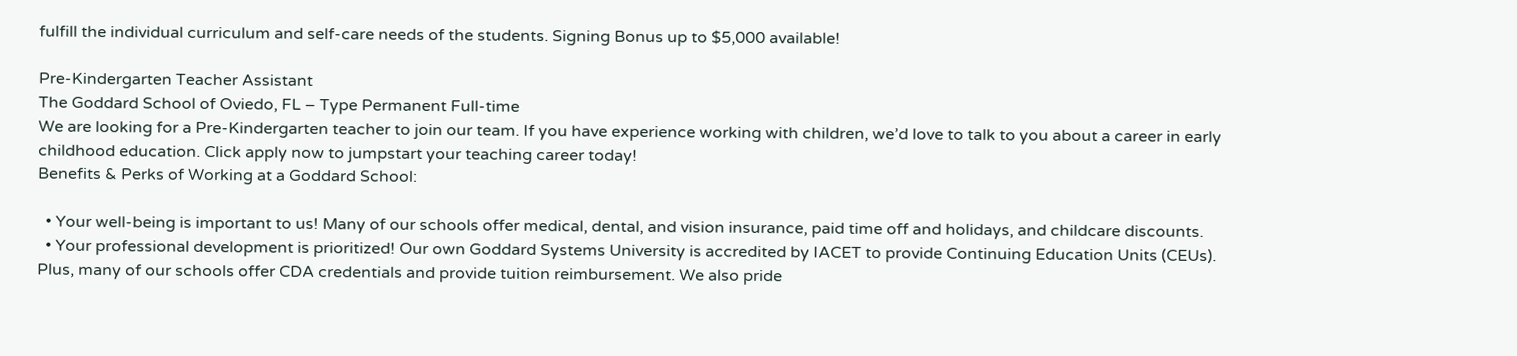fulfill the individual curriculum and self-care needs of the students. Signing Bonus up to $5,000 available!

Pre-Kindergarten Teacher Assistant
The Goddard School of Oviedo, FL – Type Permanent Full-time
We are looking for a Pre-Kindergarten teacher to join our team. If you have experience working with children, we’d love to talk to you about a career in early childhood education. Click apply now to jumpstart your teaching career today!
Benefits & Perks of Working at a Goddard School:

  • Your well-being is important to us! Many of our schools offer medical, dental, and vision insurance, paid time off and holidays, and childcare discounts.
  • Your professional development is prioritized! Our own Goddard Systems University is accredited by IACET to provide Continuing Education Units (CEUs). Plus, many of our schools offer CDA credentials and provide tuition reimbursement. We also pride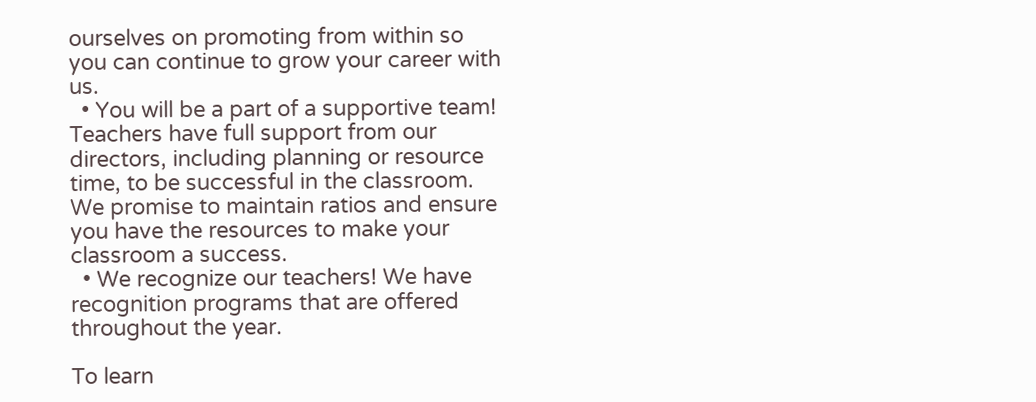ourselves on promoting from within so you can continue to grow your career with us.
  • You will be a part of a supportive team! Teachers have full support from our directors, including planning or resource time, to be successful in the classroom. We promise to maintain ratios and ensure you have the resources to make your classroom a success.
  • We recognize our teachers! We have recognition programs that are offered throughout the year.

To learn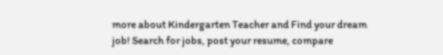more about Kindergarten Teacher and Find your dream job! Search for jobs, post your resume, compare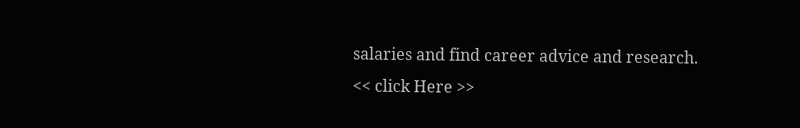salaries and find career advice and research.
<< click Here >>